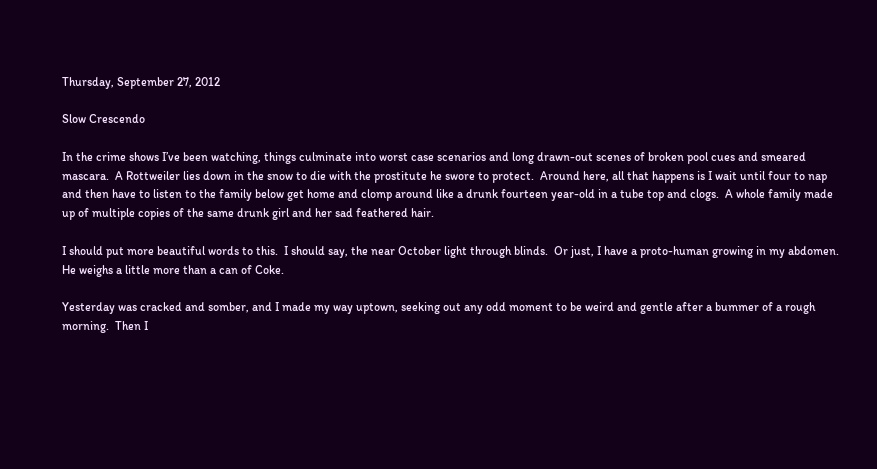Thursday, September 27, 2012

Slow Crescendo

In the crime shows I’ve been watching, things culminate into worst case scenarios and long drawn-out scenes of broken pool cues and smeared mascara.  A Rottweiler lies down in the snow to die with the prostitute he swore to protect.  Around here, all that happens is I wait until four to nap and then have to listen to the family below get home and clomp around like a drunk fourteen year-old in a tube top and clogs.  A whole family made up of multiple copies of the same drunk girl and her sad feathered hair.

I should put more beautiful words to this.  I should say, the near October light through blinds.  Or just, I have a proto-human growing in my abdomen.  He weighs a little more than a can of Coke.

Yesterday was cracked and somber, and I made my way uptown, seeking out any odd moment to be weird and gentle after a bummer of a rough morning.  Then I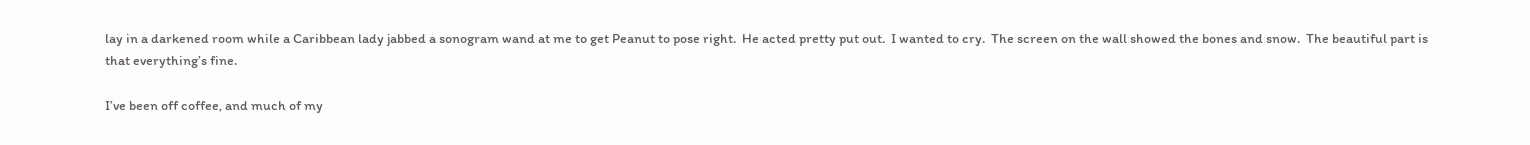lay in a darkened room while a Caribbean lady jabbed a sonogram wand at me to get Peanut to pose right.  He acted pretty put out.  I wanted to cry.  The screen on the wall showed the bones and snow.  The beautiful part is that everything’s fine.

I’ve been off coffee, and much of my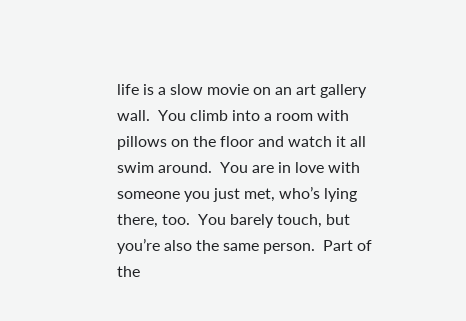life is a slow movie on an art gallery wall.  You climb into a room with pillows on the floor and watch it all swim around.  You are in love with someone you just met, who’s lying there, too.  You barely touch, but you’re also the same person.  Part of the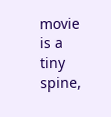movie is a tiny spine,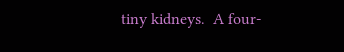tiny kidneys.  A four-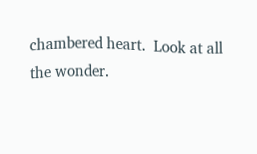chambered heart.  Look at all the wonder.